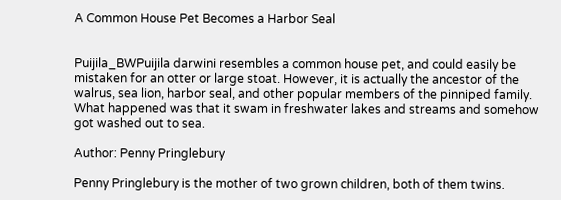A Common House Pet Becomes a Harbor Seal


Puijila_BWPuijila darwini resembles a common house pet, and could easily be mistaken for an otter or large stoat. However, it is actually the ancestor of the walrus, sea lion, harbor seal, and other popular members of the pinniped family. What happened was that it swam in freshwater lakes and streams and somehow got washed out to sea.

Author: Penny Pringlebury

Penny Pringlebury is the mother of two grown children, both of them twins.